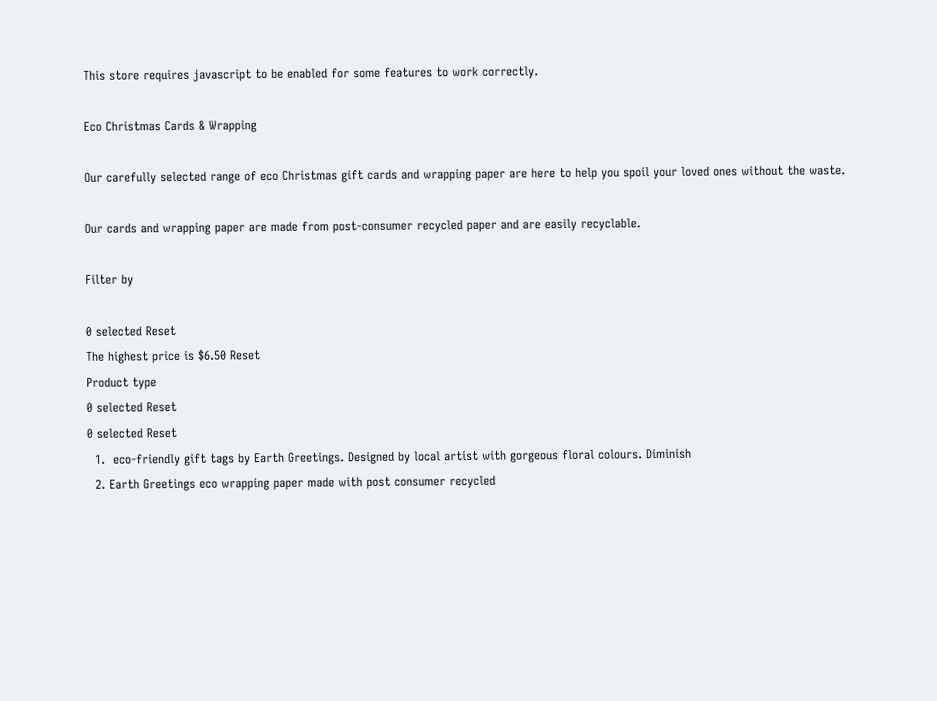This store requires javascript to be enabled for some features to work correctly.

Eco Christmas Cards & Wrapping

Our carefully selected range of eco Christmas gift cards and wrapping paper are here to help you spoil your loved ones without the waste.

Our cards and wrapping paper are made from post-consumer recycled paper and are easily recyclable.

Filter by

0 selected Reset
The highest price is $6.50 Reset
Product type
0 selected Reset
0 selected Reset
  1.  eco-friendly gift tags by Earth Greetings. Designed by local artist with gorgeous floral colours. Diminish
  2. Earth Greetings eco wrapping paper made with post consumer recycled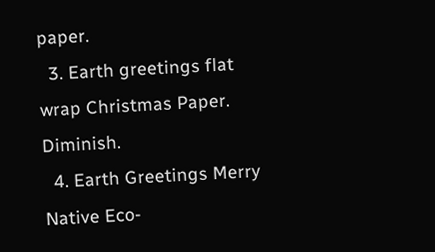paper.
  3. Earth greetings flat wrap Christmas Paper. Diminish.
  4. Earth Greetings Merry Native Eco-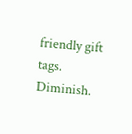friendly gift tags. Diminish.